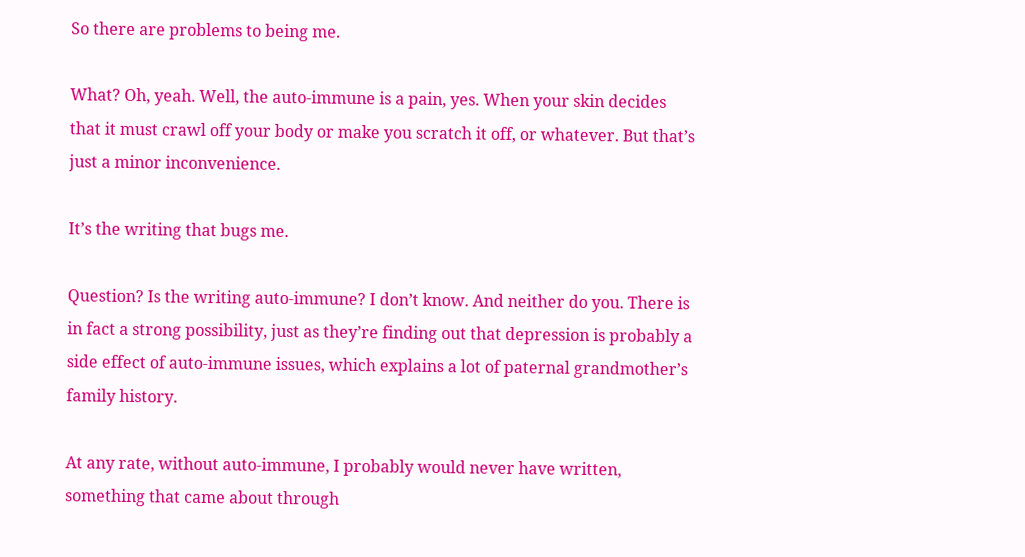So there are problems to being me.

What? Oh, yeah. Well, the auto-immune is a pain, yes. When your skin decides that it must crawl off your body or make you scratch it off, or whatever. But that’s just a minor inconvenience.

It’s the writing that bugs me.

Question? Is the writing auto-immune? I don’t know. And neither do you. There is in fact a strong possibility, just as they’re finding out that depression is probably a side effect of auto-immune issues, which explains a lot of paternal grandmother’s family history.

At any rate, without auto-immune, I probably would never have written, something that came about through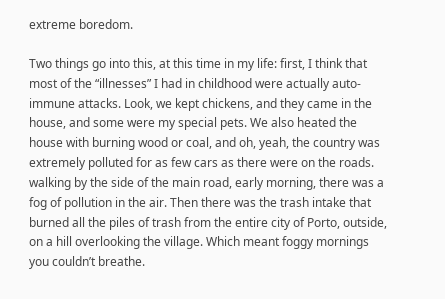extreme boredom.

Two things go into this, at this time in my life: first, I think that most of the “illnesses” I had in childhood were actually auto-immune attacks. Look, we kept chickens, and they came in the house, and some were my special pets. We also heated the house with burning wood or coal, and oh, yeah, the country was extremely polluted for as few cars as there were on the roads. walking by the side of the main road, early morning, there was a fog of pollution in the air. Then there was the trash intake that burned all the piles of trash from the entire city of Porto, outside, on a hill overlooking the village. Which meant foggy mornings you couldn’t breathe.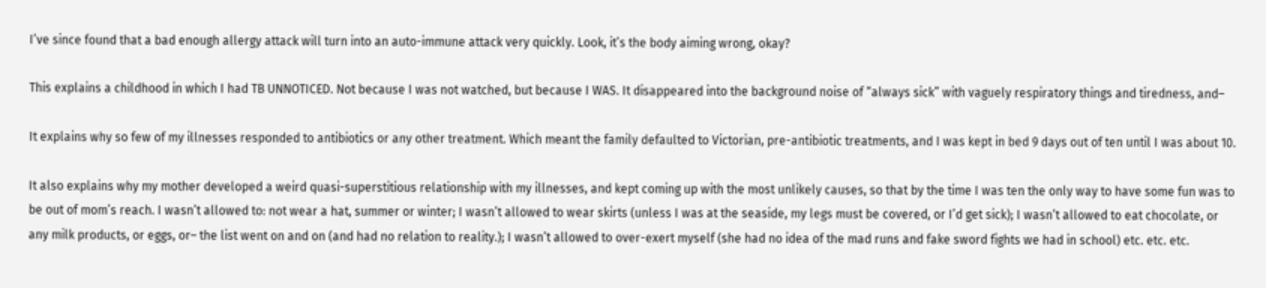I’ve since found that a bad enough allergy attack will turn into an auto-immune attack very quickly. Look, it’s the body aiming wrong, okay?

This explains a childhood in which I had TB UNNOTICED. Not because I was not watched, but because I WAS. It disappeared into the background noise of “always sick” with vaguely respiratory things and tiredness, and–

It explains why so few of my illnesses responded to antibiotics or any other treatment. Which meant the family defaulted to Victorian, pre-antibiotic treatments, and I was kept in bed 9 days out of ten until I was about 10.

It also explains why my mother developed a weird quasi-superstitious relationship with my illnesses, and kept coming up with the most unlikely causes, so that by the time I was ten the only way to have some fun was to be out of mom’s reach. I wasn’t allowed to: not wear a hat, summer or winter; I wasn’t allowed to wear skirts (unless I was at the seaside, my legs must be covered, or I’d get sick); I wasn’t allowed to eat chocolate, or any milk products, or eggs, or– the list went on and on (and had no relation to reality.); I wasn’t allowed to over-exert myself (she had no idea of the mad runs and fake sword fights we had in school) etc. etc. etc.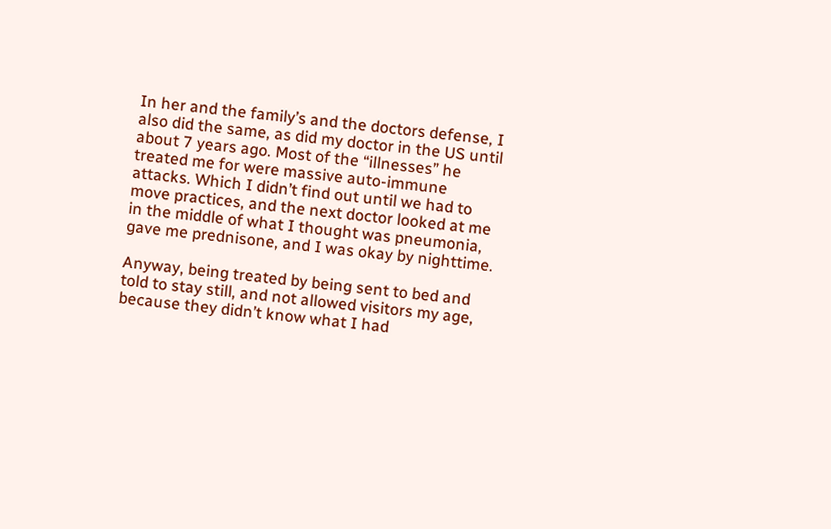In her and the family’s and the doctors defense, I also did the same, as did my doctor in the US until about 7 years ago. Most of the “illnesses” he treated me for were massive auto-immune attacks. Which I didn’t find out until we had to move practices, and the next doctor looked at me in the middle of what I thought was pneumonia, gave me prednisone, and I was okay by nighttime.

Anyway, being treated by being sent to bed and told to stay still, and not allowed visitors my age, because they didn’t know what I had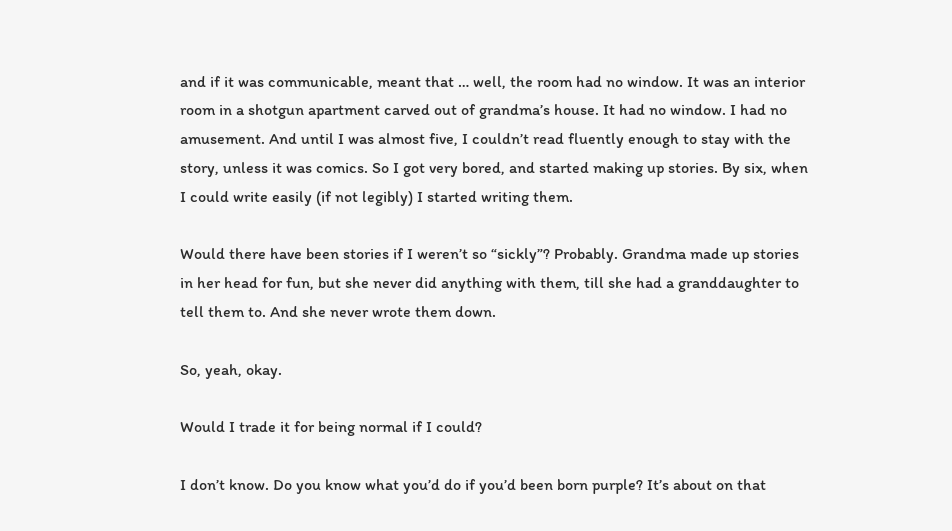and if it was communicable, meant that … well, the room had no window. It was an interior room in a shotgun apartment carved out of grandma’s house. It had no window. I had no amusement. And until I was almost five, I couldn’t read fluently enough to stay with the story, unless it was comics. So I got very bored, and started making up stories. By six, when I could write easily (if not legibly) I started writing them.

Would there have been stories if I weren’t so “sickly”? Probably. Grandma made up stories in her head for fun, but she never did anything with them, till she had a granddaughter to tell them to. And she never wrote them down.

So, yeah, okay.

Would I trade it for being normal if I could?

I don’t know. Do you know what you’d do if you’d been born purple? It’s about on that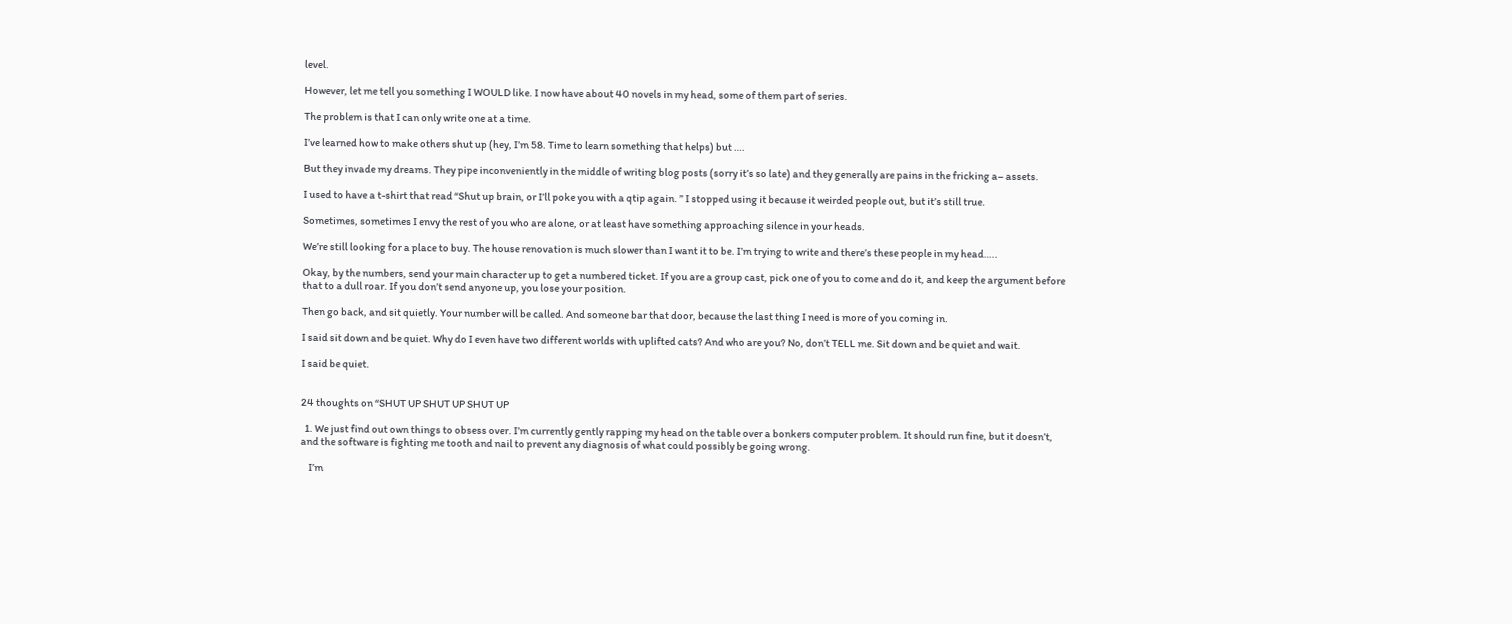level.

However, let me tell you something I WOULD like. I now have about 40 novels in my head, some of them part of series.

The problem is that I can only write one at a time.

I’ve learned how to make others shut up (hey, I’m 58. Time to learn something that helps) but ….

But they invade my dreams. They pipe inconveniently in the middle of writing blog posts (sorry it’s so late) and they generally are pains in the fricking a– assets.

I used to have a t-shirt that read “Shut up brain, or I’ll poke you with a qtip again. ” I stopped using it because it weirded people out, but it’s still true.

Sometimes, sometimes I envy the rest of you who are alone, or at least have something approaching silence in your heads.

We’re still looking for a place to buy. The house renovation is much slower than I want it to be. I’m trying to write and there’s these people in my head…..

Okay, by the numbers, send your main character up to get a numbered ticket. If you are a group cast, pick one of you to come and do it, and keep the argument before that to a dull roar. If you don’t send anyone up, you lose your position.

Then go back, and sit quietly. Your number will be called. And someone bar that door, because the last thing I need is more of you coming in.

I said sit down and be quiet. Why do I even have two different worlds with uplifted cats? And who are you? No, don’t TELL me. Sit down and be quiet and wait.

I said be quiet.


24 thoughts on “SHUT UP SHUT UP SHUT UP

  1. We just find out own things to obsess over. I’m currently gently rapping my head on the table over a bonkers computer problem. It should run fine, but it doesn’t, and the software is fighting me tooth and nail to prevent any diagnosis of what could possibly be going wrong.

    I’m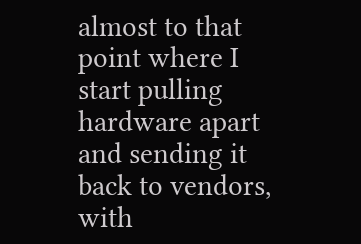almost to that point where I start pulling hardware apart and sending it back to vendors, with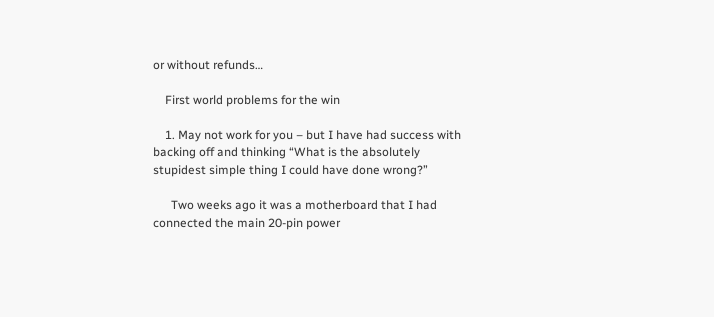or without refunds…

    First world problems for the win

    1. May not work for you – but I have had success with backing off and thinking “What is the absolutely stupidest simple thing I could have done wrong?”

      Two weeks ago it was a motherboard that I had connected the main 20-pin power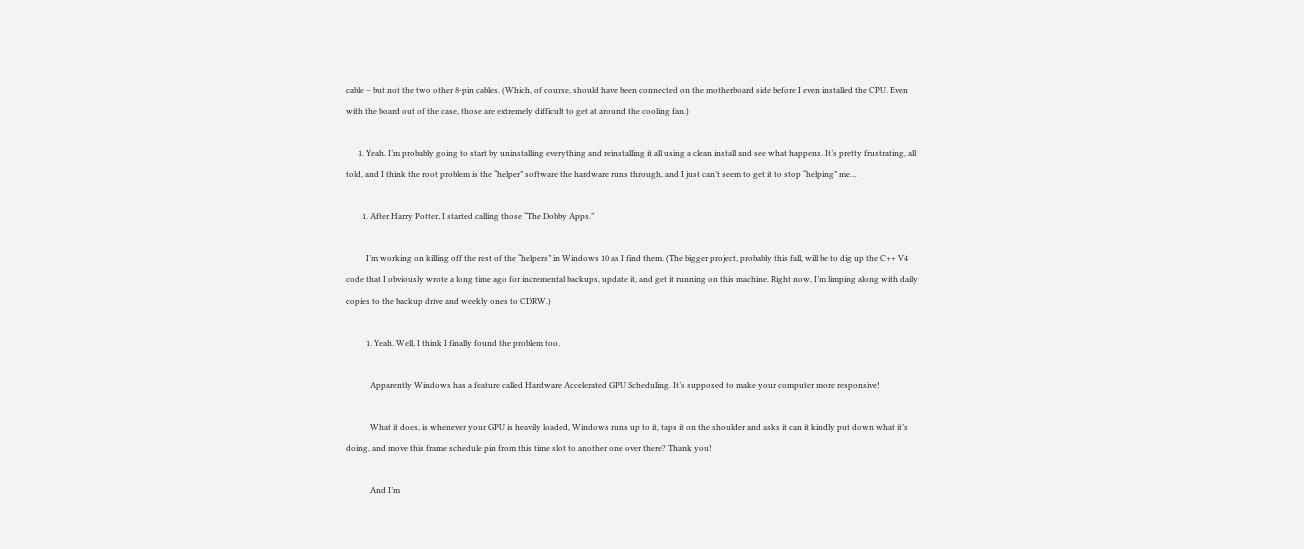cable – but not the two other 8-pin cables. (Which, of course, should have been connected on the motherboard side before I even installed the CPU. Even with the board out of the case, those are extremely difficult to get at around the cooling fan.)

      1. Yeah. I’m probably going to start by uninstalling everything and reinstalling it all using a clean install and see what happens. It’s pretty frustrating, all told, and I think the root problem is the “helper” software the hardware runs through, and I just can’t seem to get it to stop “helping” me…

        1. After Harry Potter, I started calling those “The Dobby Apps.”

          I’m working on killing off the rest of the “helpers” in Windows 10 as I find them. (The bigger project, probably this fall, will be to dig up the C++ V4 code that I obviously wrote a long time ago for incremental backups, update it, and get it running on this machine. Right now, I’m limping along with daily copies to the backup drive and weekly ones to CDRW.)

          1. Yeah. Well, I think I finally found the problem too.

            Apparently Windows has a feature called Hardware Accelerated GPU Scheduling. It’s supposed to make your computer more responsive!

            What it does, is whenever your GPU is heavily loaded, Windows runs up to it, taps it on the shoulder and asks it can it kindly put down what it’s doing, and move this frame schedule pin from this time slot to another one over there? Thank you!

            And I’m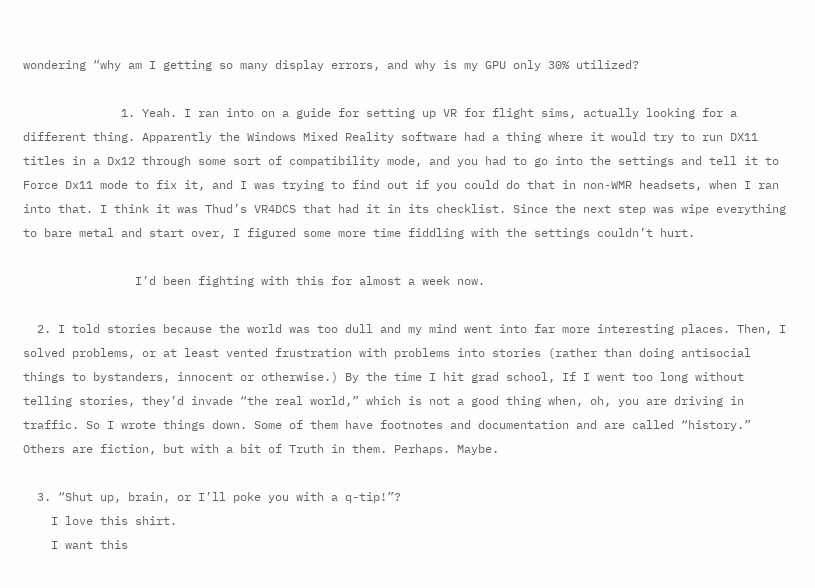wondering “why am I getting so many display errors, and why is my GPU only 30% utilized?

              1. Yeah. I ran into on a guide for setting up VR for flight sims, actually looking for a different thing. Apparently the Windows Mixed Reality software had a thing where it would try to run DX11 titles in a Dx12 through some sort of compatibility mode, and you had to go into the settings and tell it to Force Dx11 mode to fix it, and I was trying to find out if you could do that in non-WMR headsets, when I ran into that. I think it was Thud’s VR4DCS that had it in its checklist. Since the next step was wipe everything to bare metal and start over, I figured some more time fiddling with the settings couldn’t hurt.

                I’d been fighting with this for almost a week now.

  2. I told stories because the world was too dull and my mind went into far more interesting places. Then, I solved problems, or at least vented frustration with problems into stories (rather than doing antisocial things to bystanders, innocent or otherwise.) By the time I hit grad school, If I went too long without telling stories, they’d invade “the real world,” which is not a good thing when, oh, you are driving in traffic. So I wrote things down. Some of them have footnotes and documentation and are called “history.” Others are fiction, but with a bit of Truth in them. Perhaps. Maybe.

  3. “Shut up, brain, or I’ll poke you with a q-tip!”?
    I love this shirt.
    I want this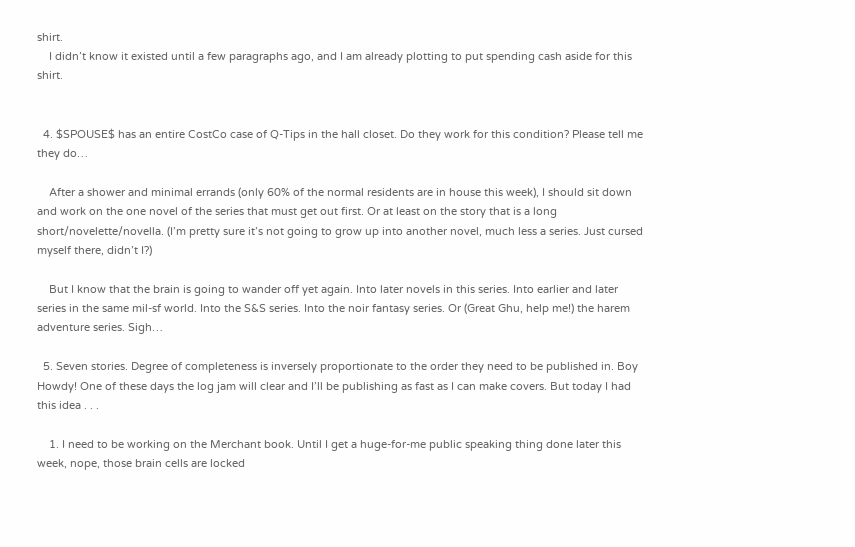shirt.
    I didn’t know it existed until a few paragraphs ago, and I am already plotting to put spending cash aside for this shirt.


  4. $SPOUSE$ has an entire CostCo case of Q-Tips in the hall closet. Do they work for this condition? Please tell me they do…

    After a shower and minimal errands (only 60% of the normal residents are in house this week), I should sit down and work on the one novel of the series that must get out first. Or at least on the story that is a long short/novelette/novella. (I’m pretty sure it’s not going to grow up into another novel, much less a series. Just cursed myself there, didn’t I?)

    But I know that the brain is going to wander off yet again. Into later novels in this series. Into earlier and later series in the same mil-sf world. Into the S&S series. Into the noir fantasy series. Or (Great Ghu, help me!) the harem adventure series. Sigh…

  5. Seven stories. Degree of completeness is inversely proportionate to the order they need to be published in. Boy Howdy! One of these days the log jam will clear and I’ll be publishing as fast as I can make covers. But today I had this idea . . .

    1. I need to be working on the Merchant book. Until I get a huge-for-me public speaking thing done later this week, nope, those brain cells are locked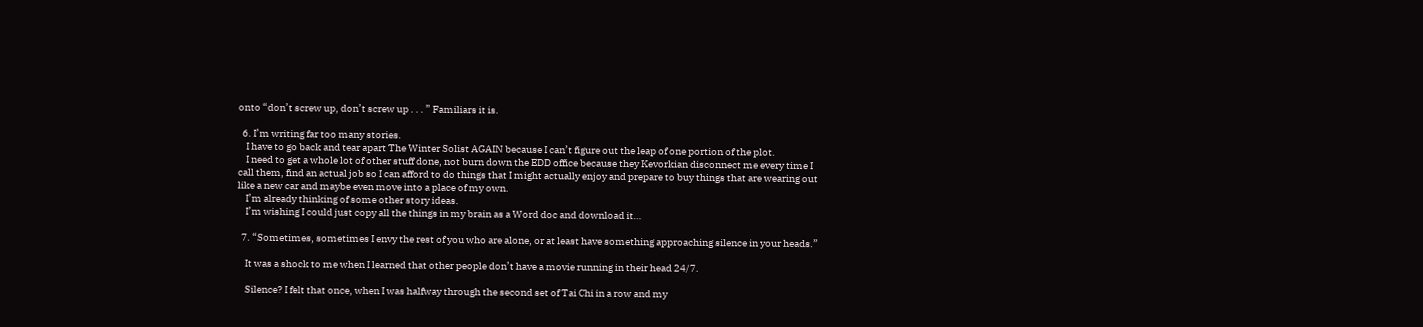onto “don’t screw up, don’t screw up . . . ” Familiars it is.

  6. I’m writing far too many stories.
    I have to go back and tear apart The Winter Solist AGAIN because I can’t figure out the leap of one portion of the plot.
    I need to get a whole lot of other stuff done, not burn down the EDD office because they Kevorkian disconnect me every time I call them, find an actual job so I can afford to do things that I might actually enjoy and prepare to buy things that are wearing out like a new car and maybe even move into a place of my own.
    I’m already thinking of some other story ideas.
    I’m wishing I could just copy all the things in my brain as a Word doc and download it…

  7. “Sometimes, sometimes I envy the rest of you who are alone, or at least have something approaching silence in your heads.”

    It was a shock to me when I learned that other people don’t have a movie running in their head 24/7.

    Silence? I felt that once, when I was halfway through the second set of Tai Chi in a row and my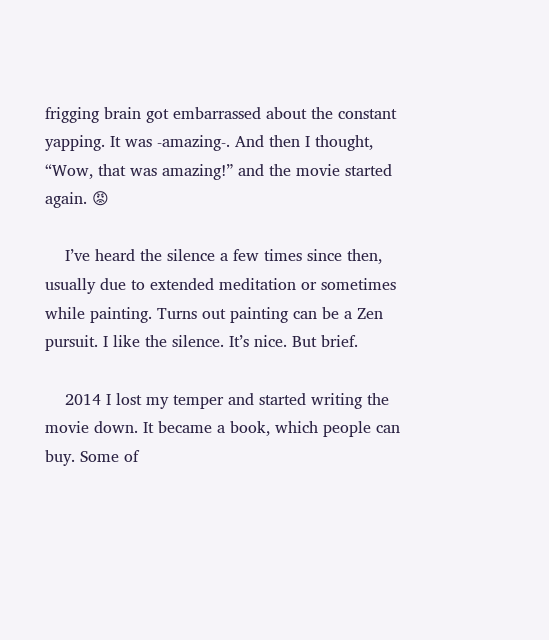frigging brain got embarrassed about the constant yapping. It was -amazing-. And then I thought, “Wow, that was amazing!” and the movie started again. 😡

    I’ve heard the silence a few times since then, usually due to extended meditation or sometimes while painting. Turns out painting can be a Zen pursuit. I like the silence. It’s nice. But brief.

    2014 I lost my temper and started writing the movie down. It became a book, which people can buy. Some of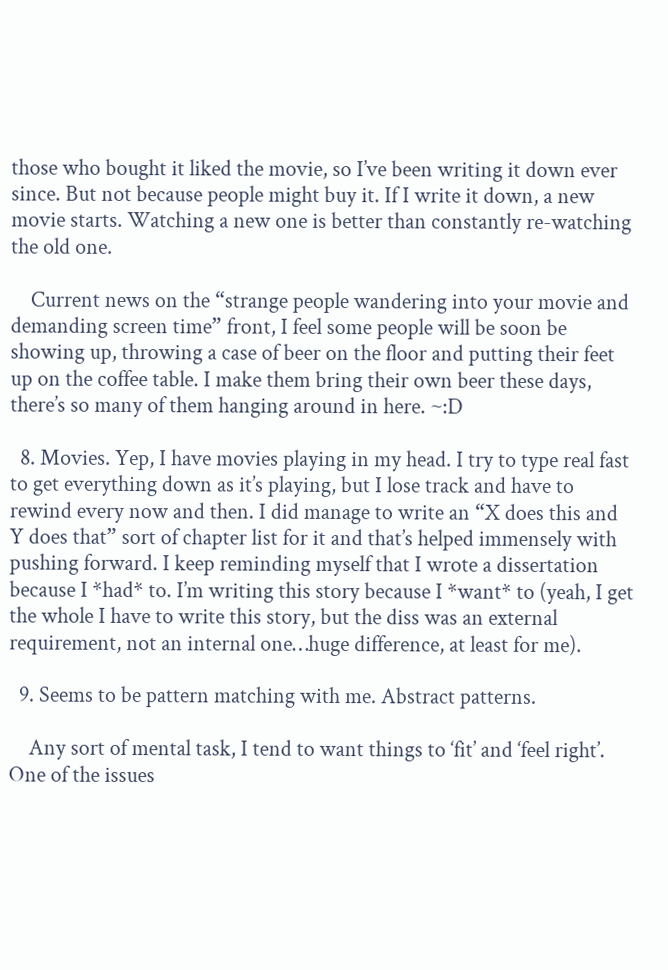those who bought it liked the movie, so I’ve been writing it down ever since. But not because people might buy it. If I write it down, a new movie starts. Watching a new one is better than constantly re-watching the old one.

    Current news on the “strange people wandering into your movie and demanding screen time” front, I feel some people will be soon be showing up, throwing a case of beer on the floor and putting their feet up on the coffee table. I make them bring their own beer these days, there’s so many of them hanging around in here. ~:D

  8. Movies. Yep, I have movies playing in my head. I try to type real fast to get everything down as it’s playing, but I lose track and have to rewind every now and then. I did manage to write an “X does this and Y does that” sort of chapter list for it and that’s helped immensely with pushing forward. I keep reminding myself that I wrote a dissertation because I *had* to. I’m writing this story because I *want* to (yeah, I get the whole I have to write this story, but the diss was an external requirement, not an internal one…huge difference, at least for me).

  9. Seems to be pattern matching with me. Abstract patterns.

    Any sort of mental task, I tend to want things to ‘fit’ and ‘feel right’. One of the issues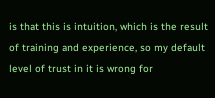is that this is intuition, which is the result of training and experience, so my default level of trust in it is wrong for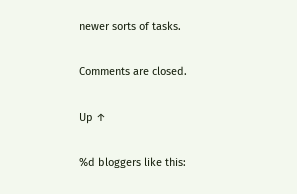newer sorts of tasks.

Comments are closed.

Up ↑

%d bloggers like this: